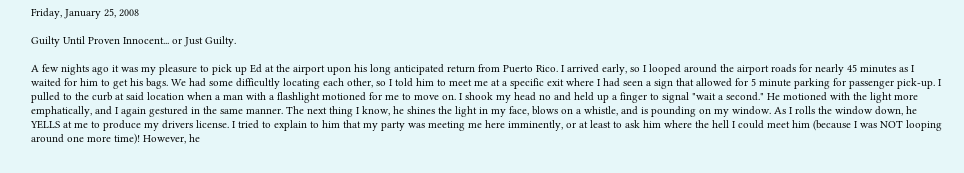Friday, January 25, 2008

Guilty Until Proven Innocent... or Just Guilty.

A few nights ago it was my pleasure to pick up Ed at the airport upon his long anticipated return from Puerto Rico. I arrived early, so I looped around the airport roads for nearly 45 minutes as I waited for him to get his bags. We had some difficultly locating each other, so I told him to meet me at a specific exit where I had seen a sign that allowed for 5 minute parking for passenger pick-up. I pulled to the curb at said location when a man with a flashlight motioned for me to move on. I shook my head no and held up a finger to signal "wait a second." He motioned with the light more emphatically, and I again gestured in the same manner. The next thing I know, he shines the light in my face, blows on a whistle, and is pounding on my window. As I rolls the window down, he YELLS at me to produce my drivers license. I tried to explain to him that my party was meeting me here imminently, or at least to ask him where the hell I could meet him (because I was NOT looping around one more time)! However, he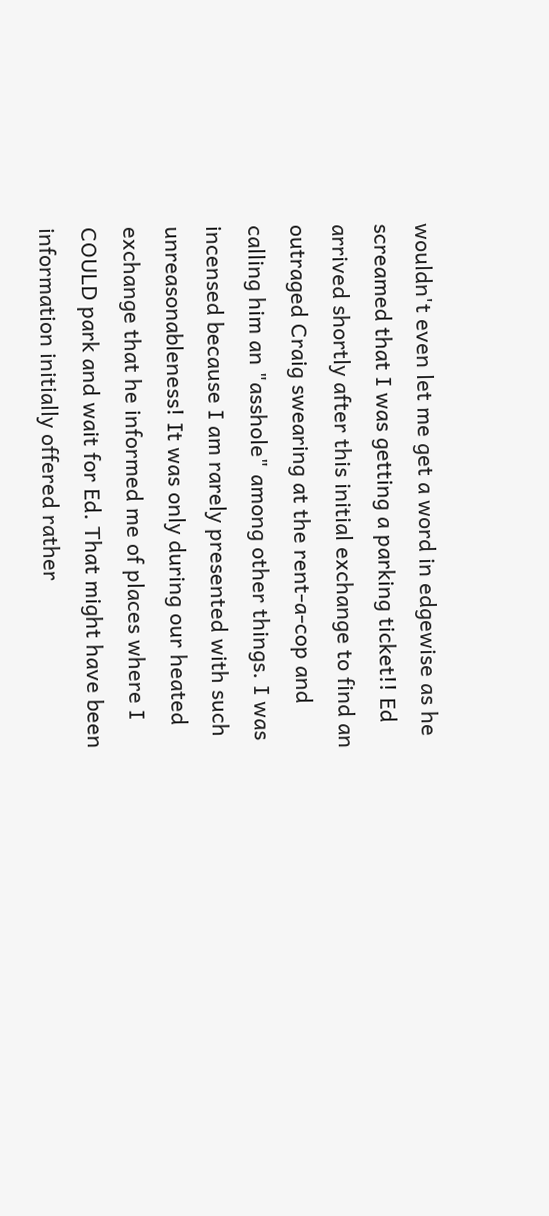wouldn't even let me get a word in edgewise as he screamed that I was getting a parking ticket!! Ed arrived shortly after this initial exchange to find an outraged Craig swearing at the rent-a-cop and calling him an "asshole" among other things. I was incensed because I am rarely presented with such unreasonableness! It was only during our heated exchange that he informed me of places where I COULD park and wait for Ed. That might have been information initially offered rather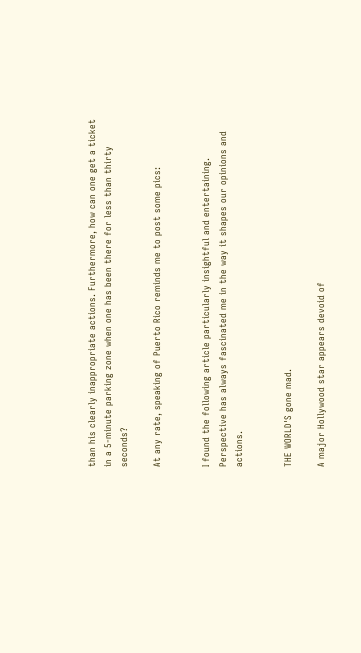than his clearly inappropriate actions. Furthermore, how can one get a ticket in a 5-minute parking zone when one has been there for less than thirty seconds?

At any rate, speaking of Puerto Rico reminds me to post some pics:


I found the following article particularly insightful and entertaining. Perspective has always fascinated me in the way it shapes our opinions and actions.


THE WORLD'S gone mad.

A major Hollywood star appears devoid of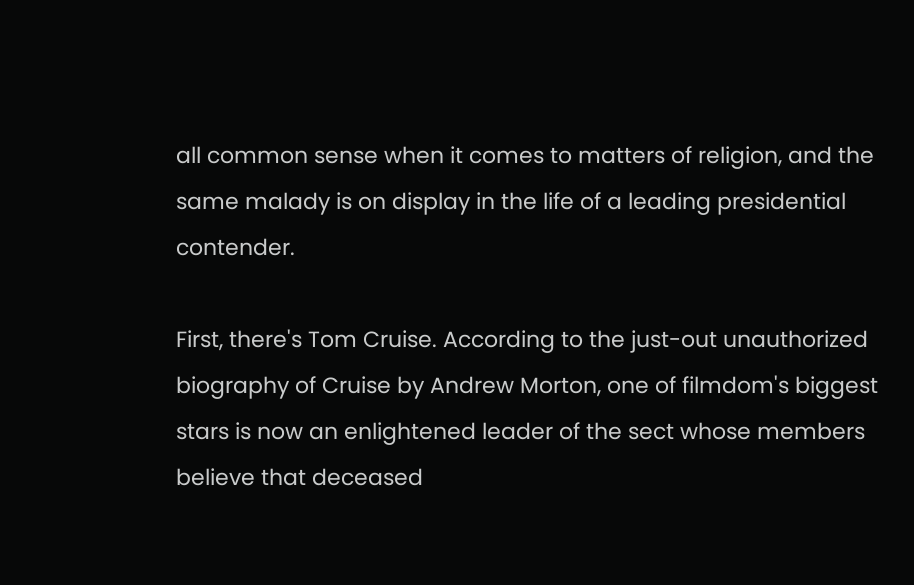all common sense when it comes to matters of religion, and the same malady is on display in the life of a leading presidential contender.

First, there's Tom Cruise. According to the just-out unauthorized biography of Cruise by Andrew Morton, one of filmdom's biggest stars is now an enlightened leader of the sect whose members believe that deceased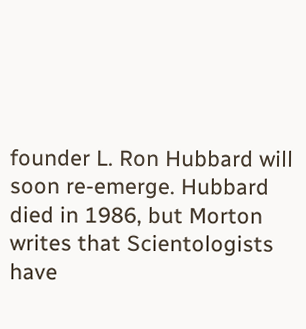founder L. Ron Hubbard will soon re-emerge. Hubbard died in 1986, but Morton writes that Scientologists have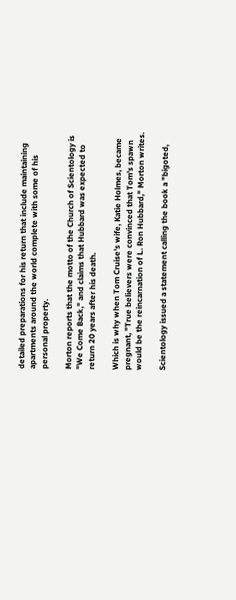detailed preparations for his return that include maintaining apartments around the world complete with some of his personal property.

Morton reports that the motto of the Church of Scientology is "We Come Back," and claims that Hubbard was expected to return 20 years after his death.

Which is why when Tom Cruise's wife, Katie Holmes, became pregnant, "True believers were convinced that Tom's spawn would be the reincarnation of L. Ron Hubbard," Morton writes.

Scientology issued a statement calling the book a "bigoted,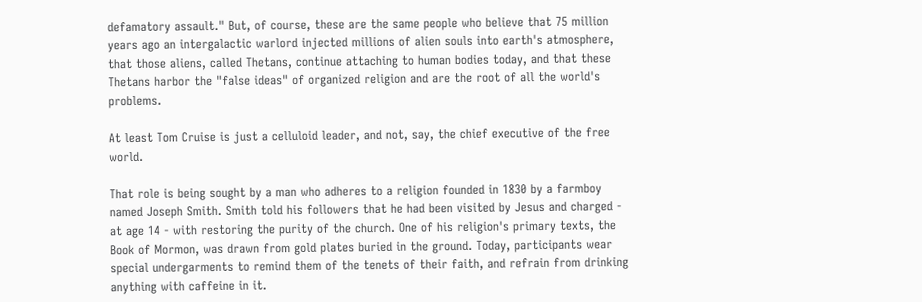defamatory assault." But, of course, these are the same people who believe that 75 million years ago an intergalactic warlord injected millions of alien souls into earth's atmosphere, that those aliens, called Thetans, continue attaching to human bodies today, and that these Thetans harbor the "false ideas" of organized religion and are the root of all the world's problems.

At least Tom Cruise is just a celluloid leader, and not, say, the chief executive of the free world.

That role is being sought by a man who adheres to a religion founded in 1830 by a farmboy named Joseph Smith. Smith told his followers that he had been visited by Jesus and charged - at age 14 - with restoring the purity of the church. One of his religion's primary texts, the Book of Mormon, was drawn from gold plates buried in the ground. Today, participants wear special undergarments to remind them of the tenets of their faith, and refrain from drinking anything with caffeine in it.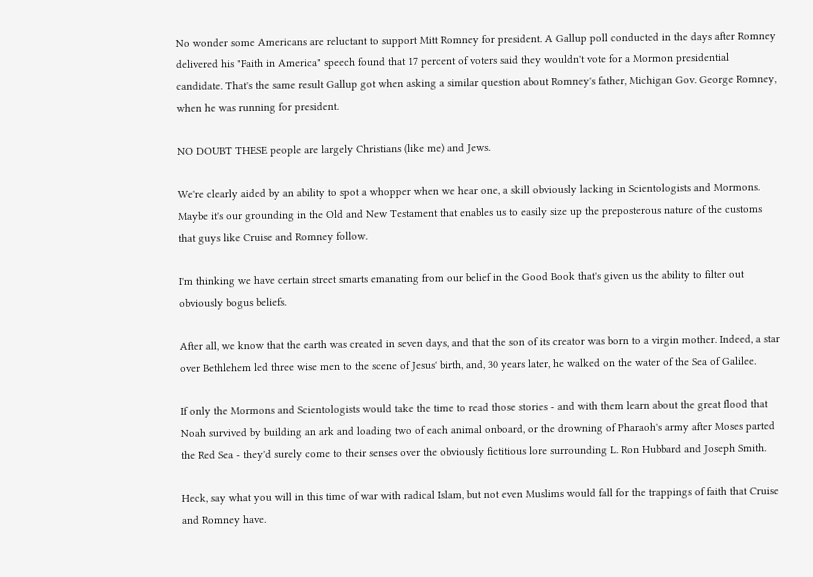No wonder some Americans are reluctant to support Mitt Romney for president. A Gallup poll conducted in the days after Romney delivered his "Faith in America" speech found that 17 percent of voters said they wouldn't vote for a Mormon presidential candidate. That's the same result Gallup got when asking a similar question about Romney's father, Michigan Gov. George Romney, when he was running for president.

NO DOUBT THESE people are largely Christians (like me) and Jews.

We're clearly aided by an ability to spot a whopper when we hear one, a skill obviously lacking in Scientologists and Mormons. Maybe it's our grounding in the Old and New Testament that enables us to easily size up the preposterous nature of the customs that guys like Cruise and Romney follow.

I'm thinking we have certain street smarts emanating from our belief in the Good Book that's given us the ability to filter out obviously bogus beliefs.

After all, we know that the earth was created in seven days, and that the son of its creator was born to a virgin mother. Indeed, a star over Bethlehem led three wise men to the scene of Jesus' birth, and, 30 years later, he walked on the water of the Sea of Galilee.

If only the Mormons and Scientologists would take the time to read those stories - and with them learn about the great flood that Noah survived by building an ark and loading two of each animal onboard, or the drowning of Pharaoh's army after Moses parted the Red Sea - they'd surely come to their senses over the obviously fictitious lore surrounding L. Ron Hubbard and Joseph Smith.

Heck, say what you will in this time of war with radical Islam, but not even Muslims would fall for the trappings of faith that Cruise and Romney have.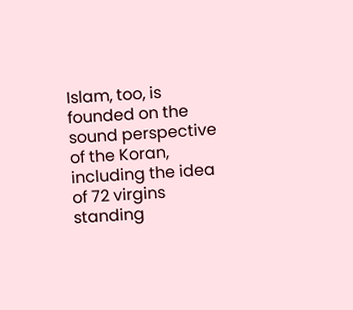Islam, too, is founded on the sound perspective of the Koran, including the idea of 72 virgins standing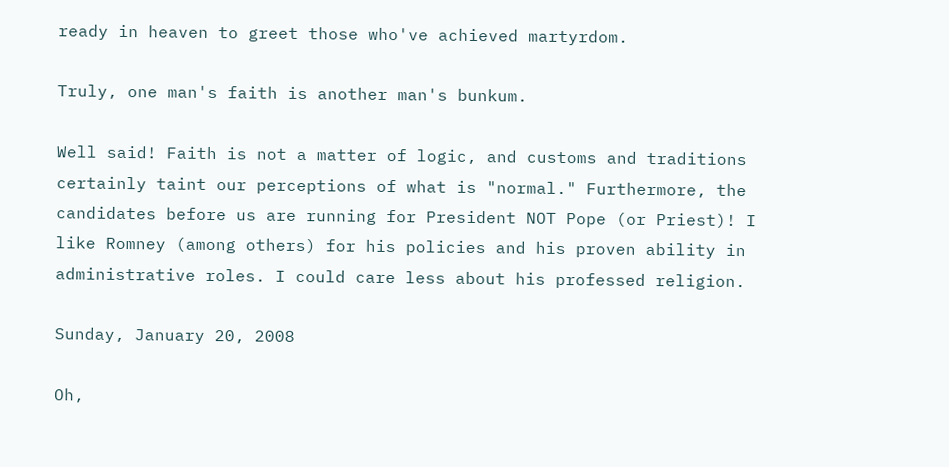ready in heaven to greet those who've achieved martyrdom.

Truly, one man's faith is another man's bunkum.

Well said! Faith is not a matter of logic, and customs and traditions certainly taint our perceptions of what is "normal." Furthermore, the candidates before us are running for President NOT Pope (or Priest)! I like Romney (among others) for his policies and his proven ability in administrative roles. I could care less about his professed religion.

Sunday, January 20, 2008

Oh,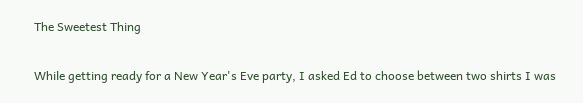The Sweetest Thing

While getting ready for a New Year's Eve party, I asked Ed to choose between two shirts I was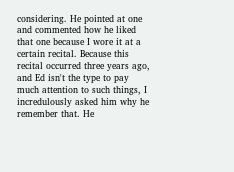considering. He pointed at one and commented how he liked that one because I wore it at a certain recital. Because this recital occurred three years ago, and Ed isn't the type to pay much attention to such things, I incredulously asked him why he remember that. He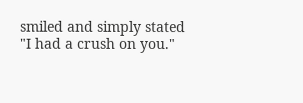smiled and simply stated "I had a crush on you."